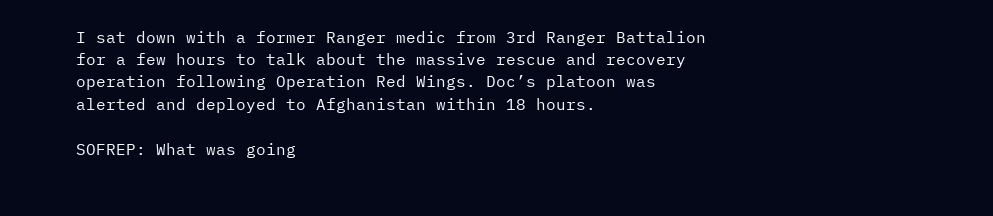I sat down with a former Ranger medic from 3rd Ranger Battalion for a few hours to talk about the massive rescue and recovery operation following Operation Red Wings. Doc’s platoon was alerted and deployed to Afghanistan within 18 hours.

SOFREP: What was going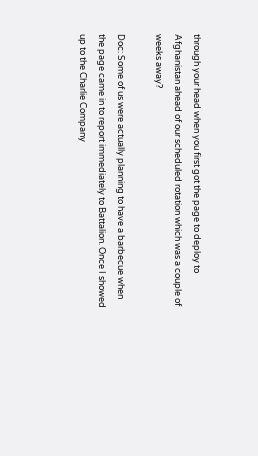through your head when you first got the page to deploy to Afghanistan ahead of our scheduled rotation which was a couple of weeks away?

Doc: Some of us were actually planning to have a barbecue when the page came in to report immediately to Battalion. Once I showed up to the Charlie Company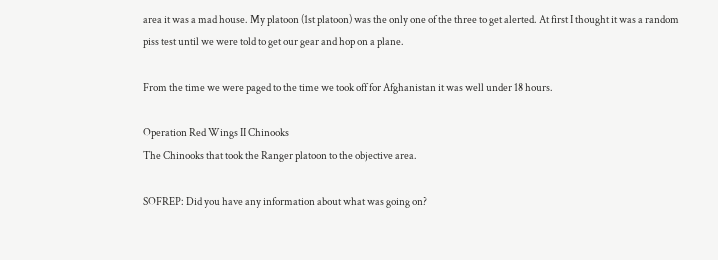area it was a mad house. My platoon (1st platoon) was the only one of the three to get alerted. At first I thought it was a random piss test until we were told to get our gear and hop on a plane.

From the time we were paged to the time we took off for Afghanistan it was well under 18 hours.

Operation Red Wings II Chinooks
The Chinooks that took the Ranger platoon to the objective area.

SOFREP: Did you have any information about what was going on?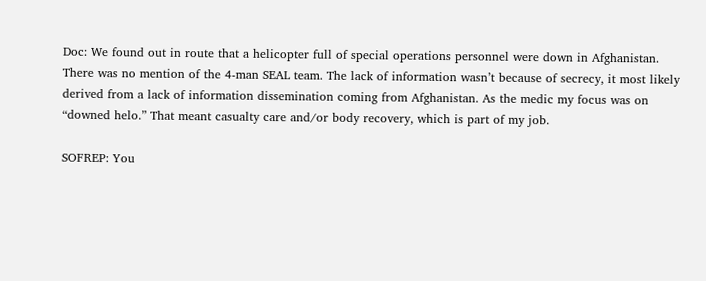Doc: We found out in route that a helicopter full of special operations personnel were down in Afghanistan. There was no mention of the 4-man SEAL team. The lack of information wasn’t because of secrecy, it most likely derived from a lack of information dissemination coming from Afghanistan. As the medic my focus was on “downed helo.” That meant casualty care and/or body recovery, which is part of my job.

SOFREP: You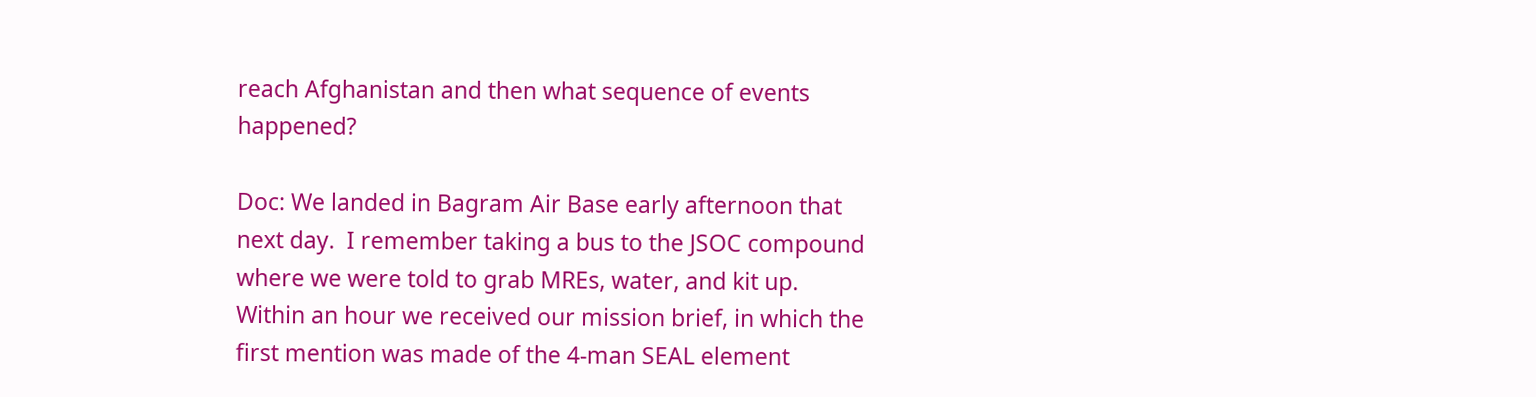reach Afghanistan and then what sequence of events happened?

Doc: We landed in Bagram Air Base early afternoon that next day.  I remember taking a bus to the JSOC compound where we were told to grab MREs, water, and kit up. Within an hour we received our mission brief, in which the first mention was made of the 4-man SEAL element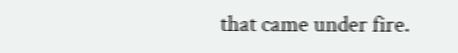that came under fire.